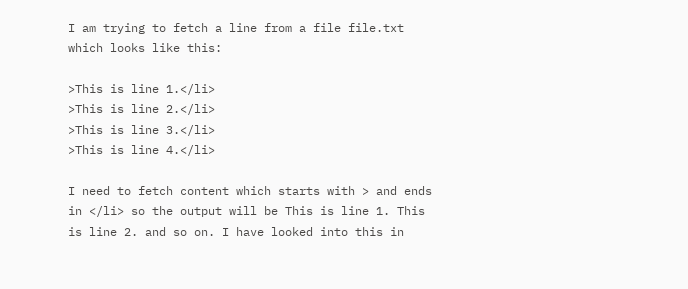I am trying to fetch a line from a file file.txt which looks like this:

>This is line 1.</li>
>This is line 2.</li>
>This is line 3.</li>
>This is line 4.</li>

I need to fetch content which starts with > and ends in </li> so the output will be This is line 1. This is line 2. and so on. I have looked into this in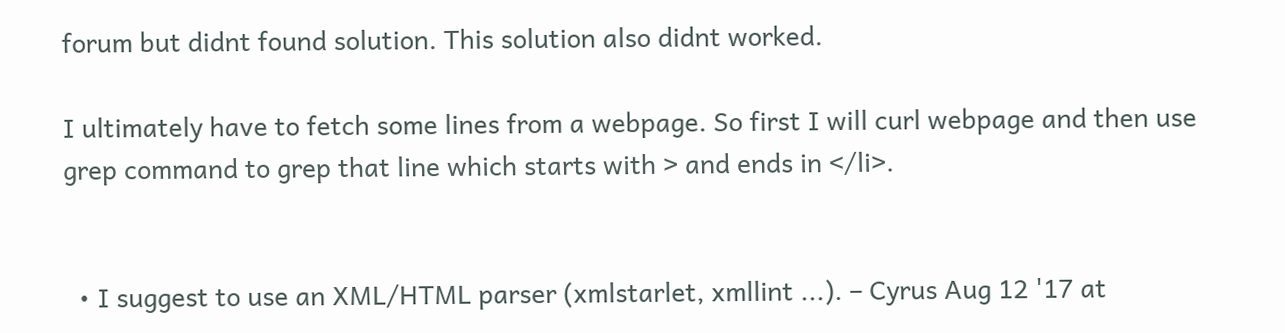forum but didnt found solution. This solution also didnt worked.

I ultimately have to fetch some lines from a webpage. So first I will curl webpage and then use grep command to grep that line which starts with > and ends in </li>.


  • I suggest to use an XML/HTML parser (xmlstarlet, xmllint ...). – Cyrus Aug 12 '17 at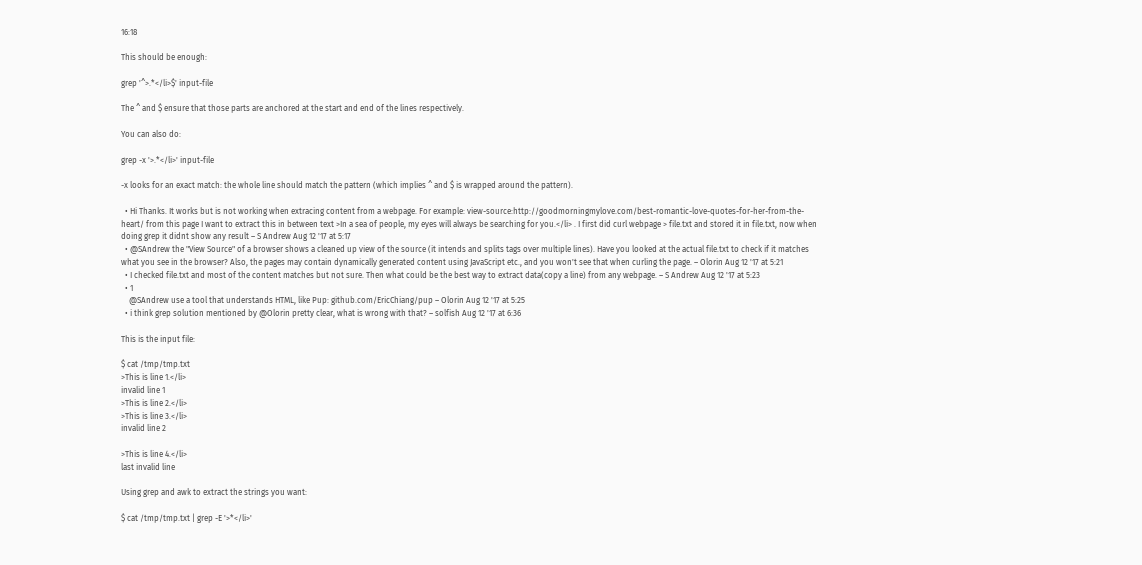16:18

This should be enough:

grep '^>.*</li>$' input-file

The ^ and $ ensure that those parts are anchored at the start and end of the lines respectively.

You can also do:

grep -x '>.*</li>' input-file

-x looks for an exact match: the whole line should match the pattern (which implies ^ and $ is wrapped around the pattern).

  • Hi Thanks. It works but is not working when extracing content from a webpage. For example: view-source:http://goodmorningmylove.com/best-romantic-love-quotes-for-her-from-the-heart/ from this page I want to extract this in between text >In a sea of people, my eyes will always be searching for you.</li> . I first did curl webpage > file.txt and stored it in file.txt, now when doing grep it didnt show any result – S Andrew Aug 12 '17 at 5:17
  • @SAndrew the "View Source" of a browser shows a cleaned up view of the source (it intends and splits tags over multiple lines). Have you looked at the actual file.txt to check if it matches what you see in the browser? Also, the pages may contain dynamically generated content using JavaScript etc., and you won't see that when curling the page. – Olorin Aug 12 '17 at 5:21
  • I checked file.txt and most of the content matches but not sure. Then what could be the best way to extract data(copy a line) from any webpage. – S Andrew Aug 12 '17 at 5:23
  • 1
    @SAndrew use a tool that understands HTML, like Pup: github.com/EricChiang/pup – Olorin Aug 12 '17 at 5:25
  • i think grep solution mentioned by @Olorin pretty clear, what is wrong with that? – solfish Aug 12 '17 at 6:36

This is the input file:

$ cat /tmp/tmp.txt
>This is line 1.</li>
invalid line 1
>This is line 2.</li>
>This is line 3.</li>
invalid line 2

>This is line 4.</li>
last invalid line

Using grep and awk to extract the strings you want:

$ cat /tmp/tmp.txt | grep -E '>*</li>'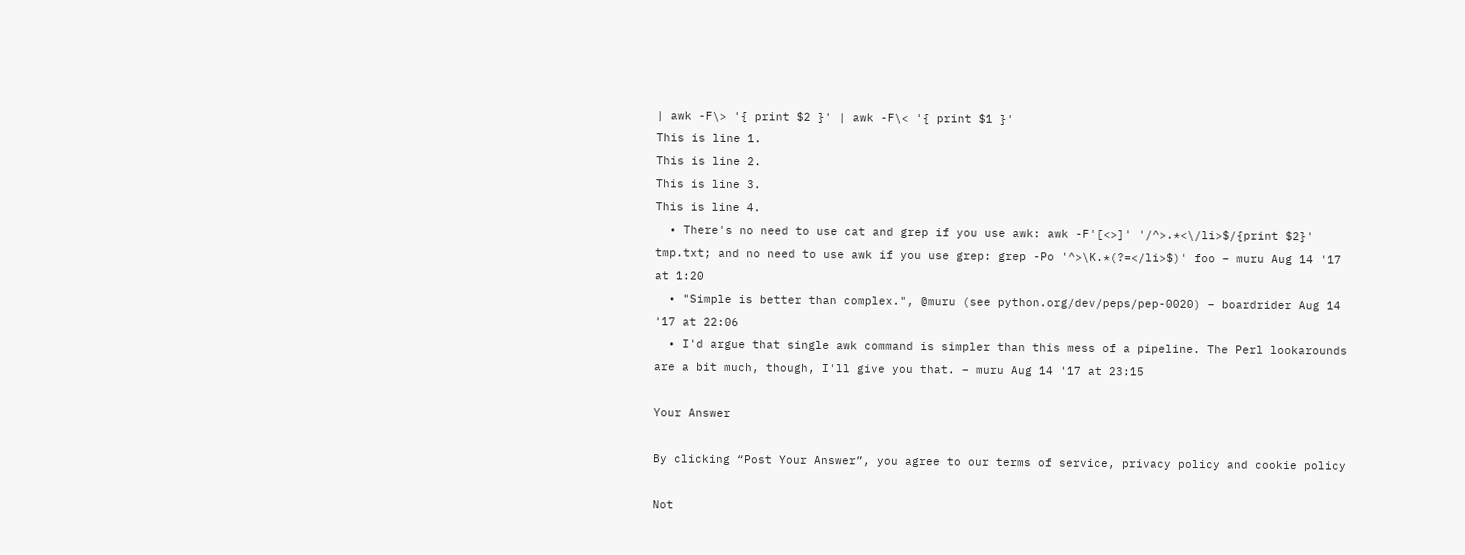| awk -F\> '{ print $2 }' | awk -F\< '{ print $1 }'
This is line 1.
This is line 2.
This is line 3.
This is line 4.
  • There's no need to use cat and grep if you use awk: awk -F'[<>]' '/^>.*<\/li>$/{print $2}' tmp.txt; and no need to use awk if you use grep: grep -Po '^>\K.*(?=</li>$)' foo – muru Aug 14 '17 at 1:20
  • "Simple is better than complex.", @muru (see python.org/dev/peps/pep-0020) – boardrider Aug 14 '17 at 22:06
  • I'd argue that single awk command is simpler than this mess of a pipeline. The Perl lookarounds are a bit much, though, I'll give you that. – muru Aug 14 '17 at 23:15

Your Answer

By clicking “Post Your Answer”, you agree to our terms of service, privacy policy and cookie policy

Not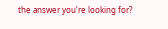the answer you're looking for?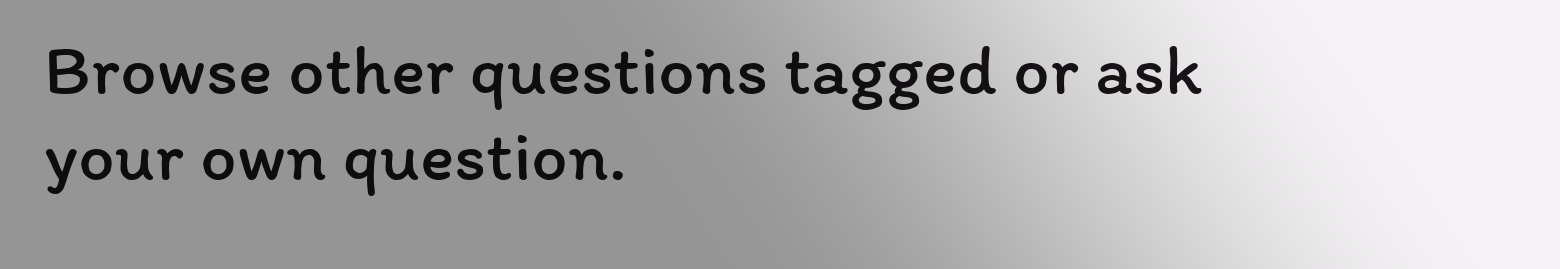Browse other questions tagged or ask your own question.